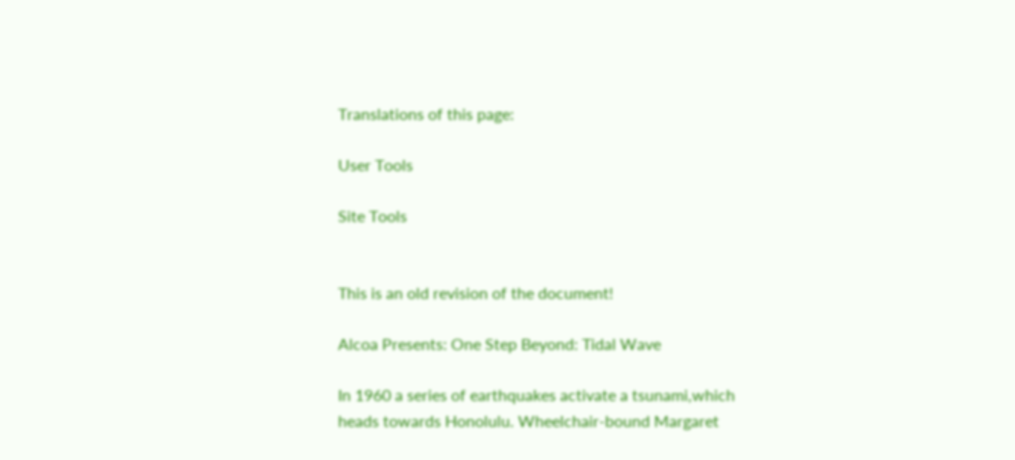Translations of this page:

User Tools

Site Tools


This is an old revision of the document!

Alcoa Presents: One Step Beyond: Tidal Wave

In 1960 a series of earthquakes activate a tsunami,which heads towards Honolulu. Wheelchair-bound Margaret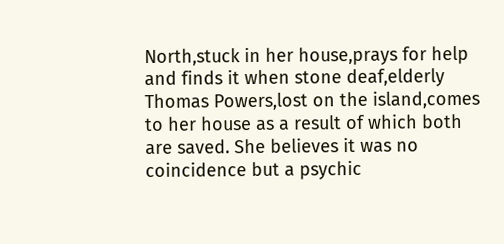North,stuck in her house,prays for help and finds it when stone deaf,elderly Thomas Powers,lost on the island,comes to her house as a result of which both are saved. She believes it was no coincidence but a psychic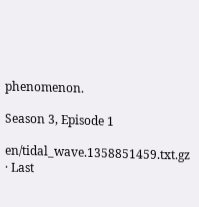phenomenon.

Season 3, Episode 1

en/tidal_wave.1358851459.txt.gz · Last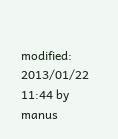modified: 2013/01/22 11:44 by manus